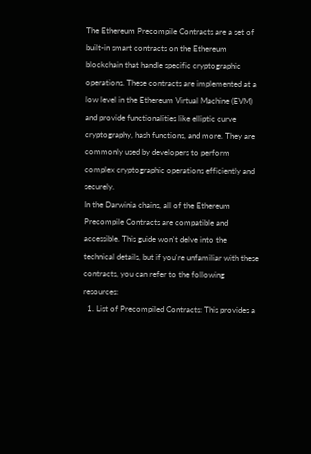The Ethereum Precompile Contracts are a set of built-in smart contracts on the Ethereum blockchain that handle specific cryptographic operations. These contracts are implemented at a low level in the Ethereum Virtual Machine (EVM) and provide functionalities like elliptic curve cryptography, hash functions, and more. They are commonly used by developers to perform complex cryptographic operations efficiently and securely.
In the Darwinia chains, all of the Ethereum Precompile Contracts are compatible and accessible. This guide won't delve into the technical details, but if you're unfamiliar with these contracts, you can refer to the following resources:
  1. List of Precompiled Contracts: This provides a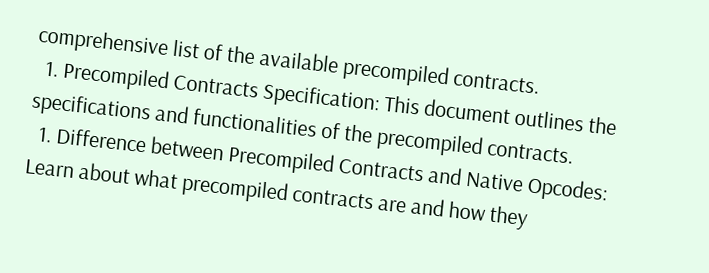comprehensive list of the available precompiled contracts.
  1. Precompiled Contracts Specification: This document outlines the specifications and functionalities of the precompiled contracts.
  1. Difference between Precompiled Contracts and Native Opcodes: Learn about what precompiled contracts are and how they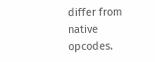differ from native opcodes.